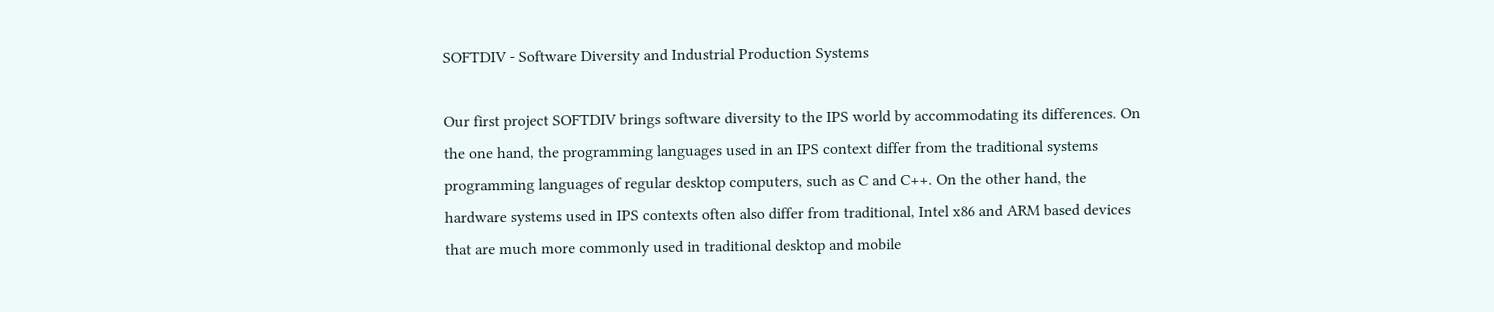SOFTDIV - Software Diversity and Industrial Production Systems

Our first project SOFTDIV brings software diversity to the IPS world by accommodating its differences. On the one hand, the programming languages used in an IPS context differ from the traditional systems programming languages of regular desktop computers, such as C and C++. On the other hand, the hardware systems used in IPS contexts often also differ from traditional, Intel x86 and ARM based devices that are much more commonly used in traditional desktop and mobile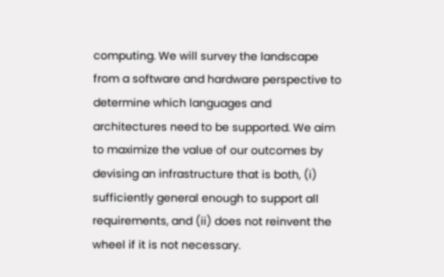computing. We will survey the landscape from a software and hardware perspective to determine which languages and architectures need to be supported. We aim to maximize the value of our outcomes by devising an infrastructure that is both, (i) sufficiently general enough to support all requirements, and (ii) does not reinvent the wheel if it is not necessary.